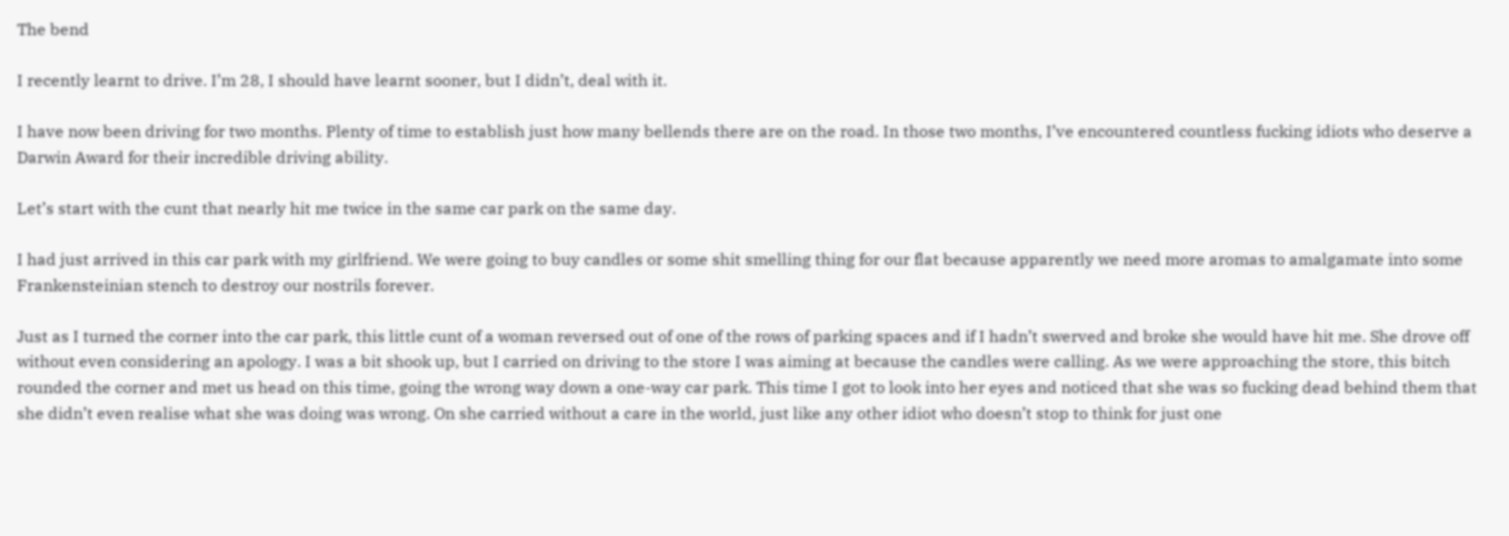The bend

I recently learnt to drive. I’m 28, I should have learnt sooner, but I didn’t, deal with it.

I have now been driving for two months. Plenty of time to establish just how many bellends there are on the road. In those two months, I’ve encountered countless fucking idiots who deserve a Darwin Award for their incredible driving ability.

Let’s start with the cunt that nearly hit me twice in the same car park on the same day.

I had just arrived in this car park with my girlfriend. We were going to buy candles or some shit smelling thing for our flat because apparently we need more aromas to amalgamate into some Frankensteinian stench to destroy our nostrils forever.

Just as I turned the corner into the car park, this little cunt of a woman reversed out of one of the rows of parking spaces and if I hadn’t swerved and broke she would have hit me. She drove off without even considering an apology. I was a bit shook up, but I carried on driving to the store I was aiming at because the candles were calling. As we were approaching the store, this bitch rounded the corner and met us head on this time, going the wrong way down a one-way car park. This time I got to look into her eyes and noticed that she was so fucking dead behind them that she didn’t even realise what she was doing was wrong. On she carried without a care in the world, just like any other idiot who doesn’t stop to think for just one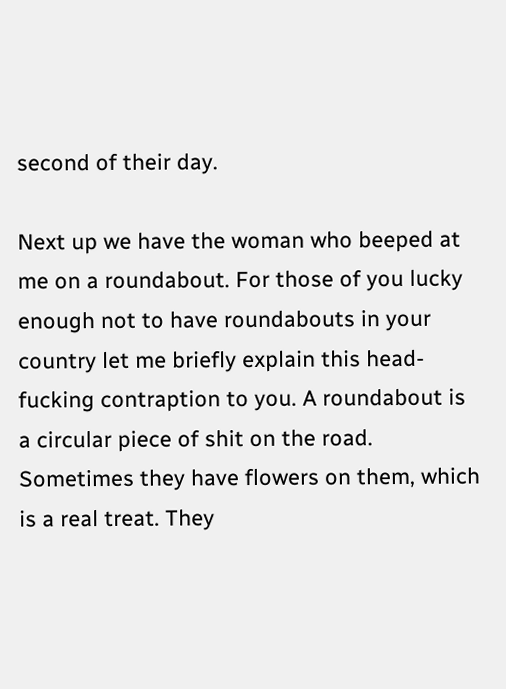second of their day.

Next up we have the woman who beeped at me on a roundabout. For those of you lucky enough not to have roundabouts in your country let me briefly explain this head-fucking contraption to you. A roundabout is a circular piece of shit on the road. Sometimes they have flowers on them, which is a real treat. They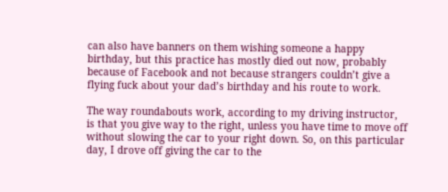can also have banners on them wishing someone a happy birthday, but this practice has mostly died out now, probably because of Facebook and not because strangers couldn’t give a flying fuck about your dad’s birthday and his route to work.

The way roundabouts work, according to my driving instructor, is that you give way to the right, unless you have time to move off without slowing the car to your right down. So, on this particular day, I drove off giving the car to the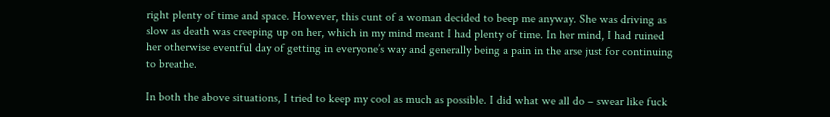right plenty of time and space. However, this cunt of a woman decided to beep me anyway. She was driving as slow as death was creeping up on her, which in my mind meant I had plenty of time. In her mind, I had ruined her otherwise eventful day of getting in everyone’s way and generally being a pain in the arse just for continuing to breathe.

In both the above situations, I tried to keep my cool as much as possible. I did what we all do – swear like fuck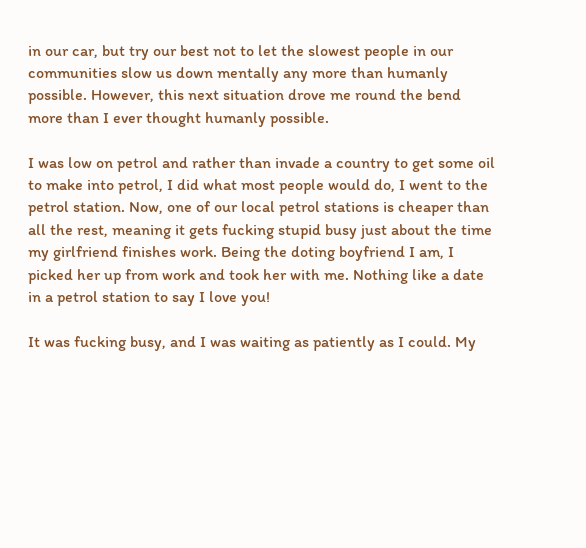in our car, but try our best not to let the slowest people in our communities slow us down mentally any more than humanly possible. However, this next situation drove me round the bend more than I ever thought humanly possible.

I was low on petrol and rather than invade a country to get some oil to make into petrol, I did what most people would do, I went to the petrol station. Now, one of our local petrol stations is cheaper than all the rest, meaning it gets fucking stupid busy just about the time my girlfriend finishes work. Being the doting boyfriend I am, I picked her up from work and took her with me. Nothing like a date in a petrol station to say I love you!

It was fucking busy, and I was waiting as patiently as I could. My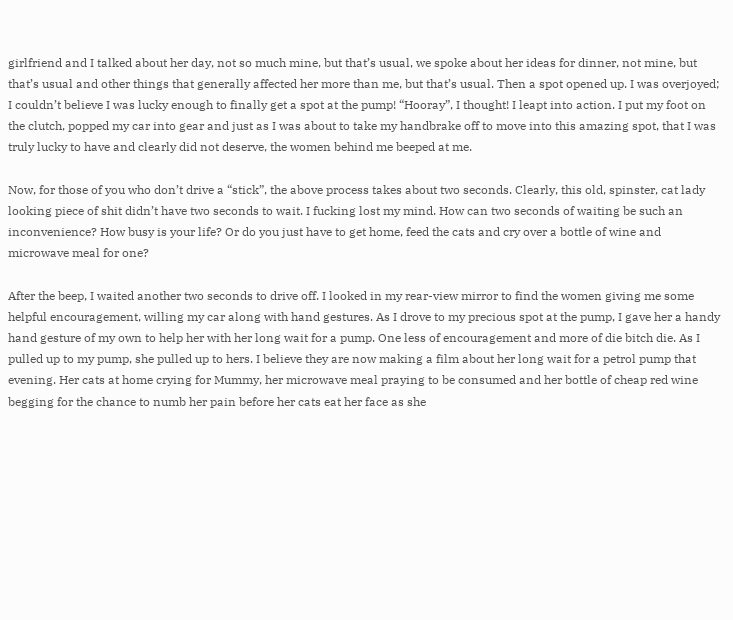girlfriend and I talked about her day, not so much mine, but that’s usual, we spoke about her ideas for dinner, not mine, but that’s usual and other things that generally affected her more than me, but that’s usual. Then a spot opened up. I was overjoyed; I couldn’t believe I was lucky enough to finally get a spot at the pump! “Hooray”, I thought! I leapt into action. I put my foot on the clutch, popped my car into gear and just as I was about to take my handbrake off to move into this amazing spot, that I was truly lucky to have and clearly did not deserve, the women behind me beeped at me.

Now, for those of you who don’t drive a “stick”, the above process takes about two seconds. Clearly, this old, spinster, cat lady looking piece of shit didn’t have two seconds to wait. I fucking lost my mind. How can two seconds of waiting be such an inconvenience? How busy is your life? Or do you just have to get home, feed the cats and cry over a bottle of wine and microwave meal for one?

After the beep, I waited another two seconds to drive off. I looked in my rear-view mirror to find the women giving me some helpful encouragement, willing my car along with hand gestures. As I drove to my precious spot at the pump, I gave her a handy hand gesture of my own to help her with her long wait for a pump. One less of encouragement and more of die bitch die. As I pulled up to my pump, she pulled up to hers. I believe they are now making a film about her long wait for a petrol pump that evening. Her cats at home crying for Mummy, her microwave meal praying to be consumed and her bottle of cheap red wine begging for the chance to numb her pain before her cats eat her face as she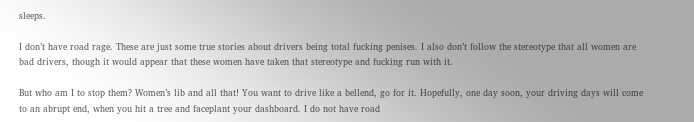sleeps.

I don’t have road rage. These are just some true stories about drivers being total fucking penises. I also don’t follow the stereotype that all women are bad drivers, though it would appear that these women have taken that stereotype and fucking run with it.

But who am I to stop them? Women’s lib and all that! You want to drive like a bellend, go for it. Hopefully, one day soon, your driving days will come to an abrupt end, when you hit a tree and faceplant your dashboard. I do not have road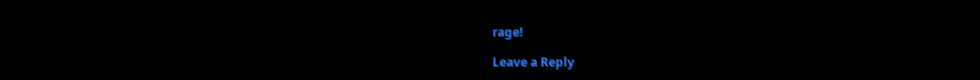rage!

Leave a Reply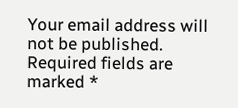Your email address will not be published. Required fields are marked *